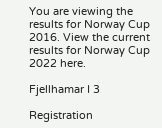You are viewing the results for Norway Cup 2016. View the current results for Norway Cup 2022 here.

Fjellhamar I 3

Registration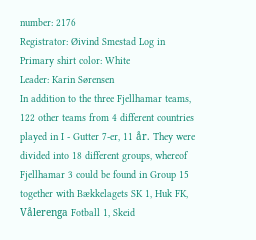number: 2176
Registrator: Øivind Smestad Log in
Primary shirt color: White
Leader: Karin Sørensen
In addition to the three Fjellhamar teams, 122 other teams from 4 different countries played in I - Gutter 7-er, 11 år. They were divided into 18 different groups, whereof Fjellhamar 3 could be found in Group 15 together with Bækkelagets SK 1, Huk FK, Vålerenga Fotball 1, Skeid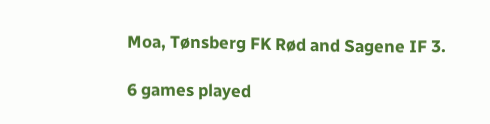Moa, Tønsberg FK Rød and Sagene IF 3.

6 games played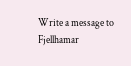Write a message to Fjellhamar